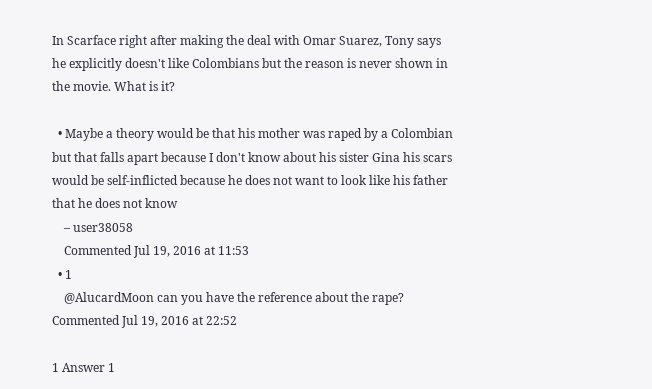In Scarface right after making the deal with Omar Suarez, Tony says he explicitly doesn't like Colombians but the reason is never shown in the movie. What is it?

  • Maybe a theory would be that his mother was raped by a Colombian but that falls apart because I don't know about his sister Gina his scars would be self-inflicted because he does not want to look like his father that he does not know
    – user38058
    Commented Jul 19, 2016 at 11:53
  • 1
    @AlucardMoon can you have the reference about the rape? Commented Jul 19, 2016 at 22:52

1 Answer 1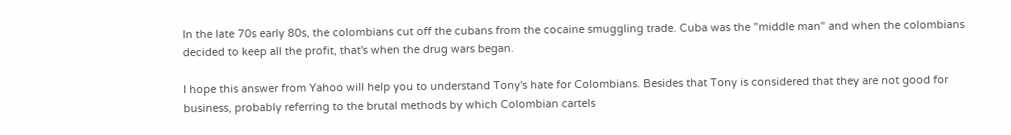In the late 70s early 80s, the colombians cut off the cubans from the cocaine smuggling trade. Cuba was the "middle man" and when the colombians decided to keep all the profit, that's when the drug wars began.

I hope this answer from Yahoo will help you to understand Tony's hate for Colombians. Besides that Tony is considered that they are not good for business, probably referring to the brutal methods by which Colombian cartels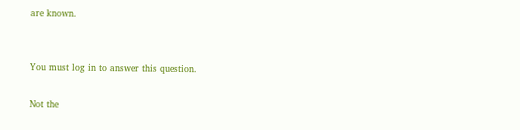are known.


You must log in to answer this question.

Not the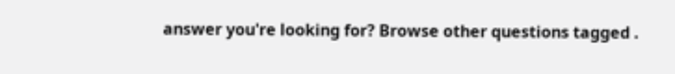answer you're looking for? Browse other questions tagged .